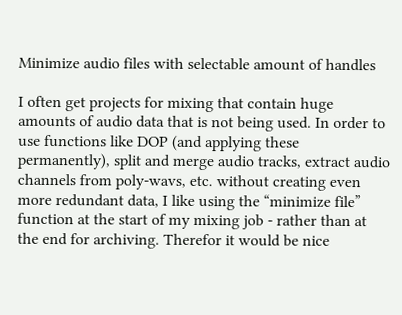Minimize audio files with selectable amount of handles

I often get projects for mixing that contain huge amounts of audio data that is not being used. In order to use functions like DOP (and applying these permanently), split and merge audio tracks, extract audio channels from poly-wavs, etc. without creating even more redundant data, I like using the “minimize file” function at the start of my mixing job - rather than at the end for archiving. Therefor it would be nice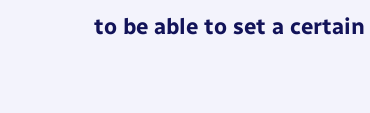to be able to set a certain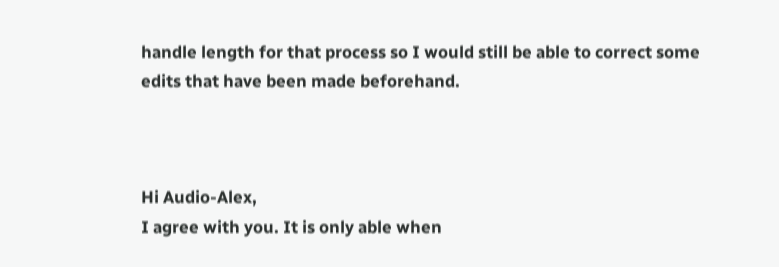handle length for that process so I would still be able to correct some edits that have been made beforehand.



Hi Audio-Alex,
I agree with you. It is only able when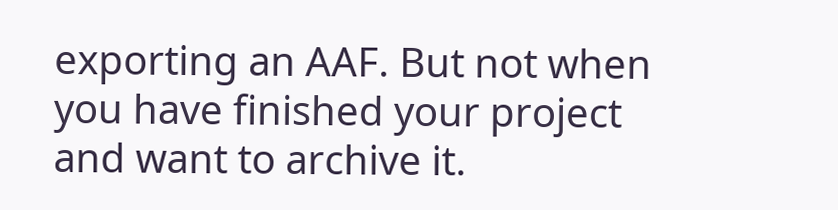exporting an AAF. But not when you have finished your project and want to archive it.